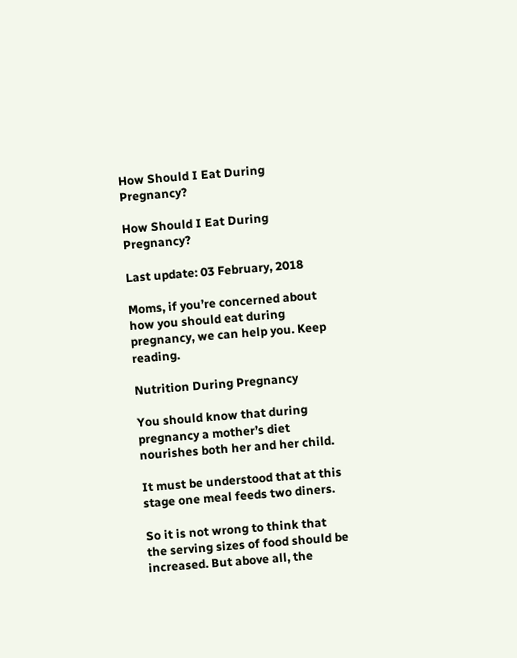How Should I Eat During Pregnancy?

How Should I Eat During Pregnancy?

Last update: 03 February, 2018

Moms, if you’re concerned about how you should eat during pregnancy, we can help you. Keep reading.

Nutrition During Pregnancy

You should know that during pregnancy a mother’s diet nourishes both her and her child.

It must be understood that at this stage one meal feeds two diners.

So it is not wrong to think that the serving sizes of food should be increased. But above all, the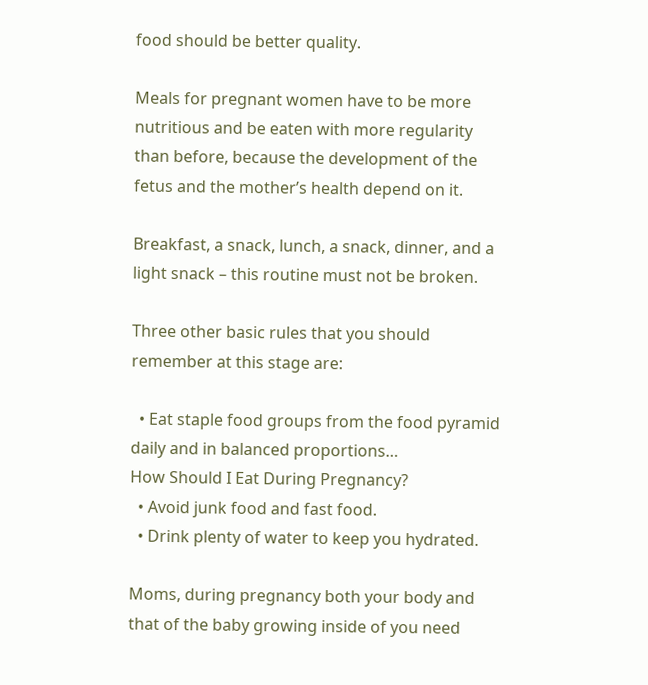food should be better quality.

Meals for pregnant women have to be more nutritious and be eaten with more regularity than before, because the development of the fetus and the mother’s health depend on it.

Breakfast, a snack, lunch, a snack, dinner, and a light snack – this routine must not be broken.

Three other basic rules that you should remember at this stage are:

  • Eat staple food groups from the food pyramid daily and in balanced proportions…
How Should I Eat During Pregnancy?
  • Avoid junk food and fast food.
  • Drink plenty of water to keep you hydrated.

Moms, during pregnancy both your body and that of the baby growing inside of you need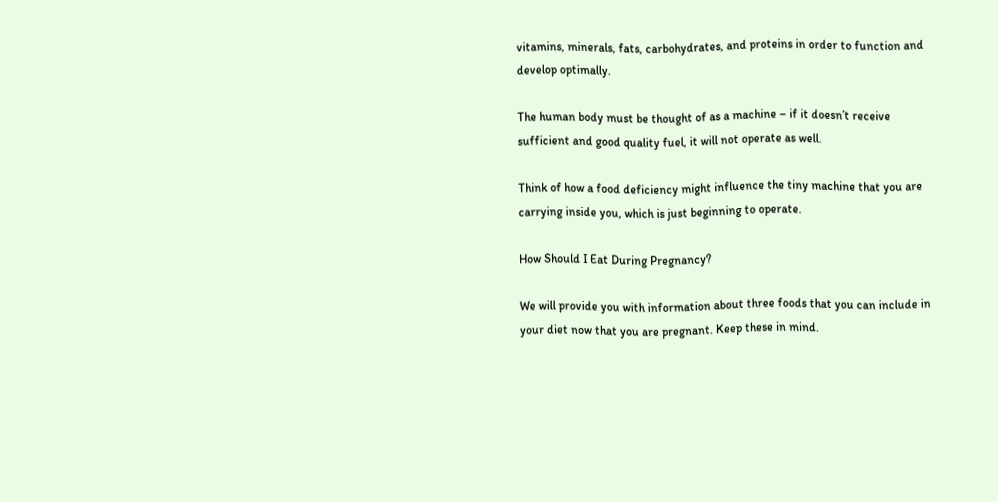vitamins, minerals, fats, carbohydrates, and proteins in order to function and develop optimally.

The human body must be thought of as a machine – if it doesn’t receive sufficient and good quality fuel, it will not operate as well.

Think of how a food deficiency might influence the tiny machine that you are carrying inside you, which is just beginning to operate.

How Should I Eat During Pregnancy?

We will provide you with information about three foods that you can include in your diet now that you are pregnant. Keep these in mind.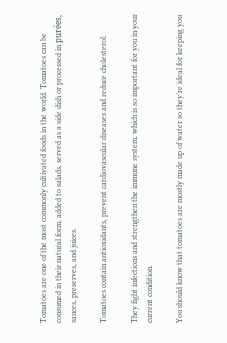Tomatoes are one of the most commonly cultivated foods in the world. Tomatoes can be consumed in their natural form, added to salads, served as a side dish or processed in purées, sauces, preserves, and juices.

Tomatoes contain antioxidants, prevent cardiovascular diseases and reduce cholesterol.

They fight infections and strengthen the immune system, which is so important for you in your current condition.

You should know that tomatoes are mostly made up of water so they’re ideal for keeping you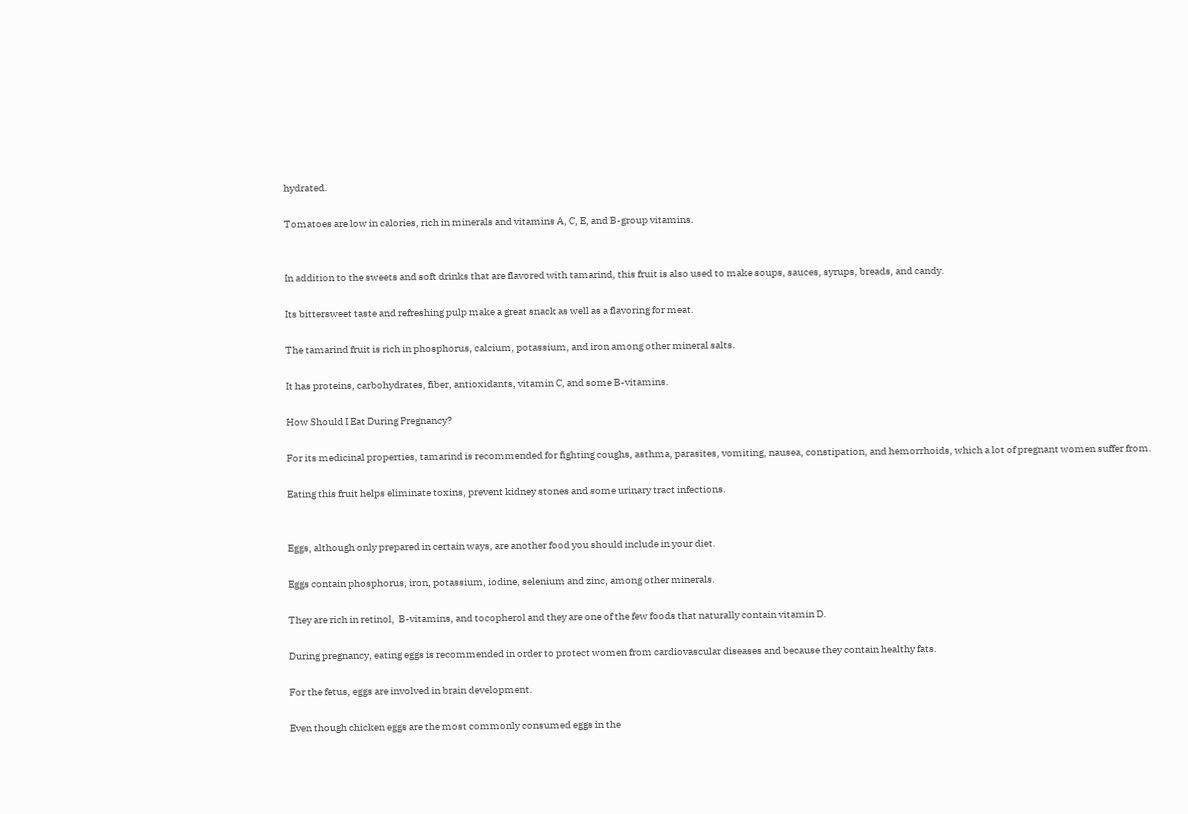hydrated.

Tomatoes are low in calories, rich in minerals and vitamins A, C, E, and B-group vitamins.


In addition to the sweets and soft drinks that are flavored with tamarind, this fruit is also used to make soups, sauces, syrups, breads, and candy.

Its bittersweet taste and refreshing pulp make a great snack as well as a flavoring for meat.

The tamarind fruit is rich in phosphorus, calcium, potassium, and iron among other mineral salts.

It has proteins, carbohydrates, fiber, antioxidants, vitamin C, and some B-vitamins.

How Should I Eat During Pregnancy?

For its medicinal properties, tamarind is recommended for fighting coughs, asthma, parasites, vomiting, nausea, constipation, and hemorrhoids, which a lot of pregnant women suffer from.

Eating this fruit helps eliminate toxins, prevent kidney stones and some urinary tract infections.


Eggs, although only prepared in certain ways, are another food you should include in your diet.

Eggs contain phosphorus, iron, potassium, iodine, selenium and zinc, among other minerals.

They are rich in retinol,  B-vitamins, and tocopherol and they are one of the few foods that naturally contain vitamin D.

During pregnancy, eating eggs is recommended in order to protect women from cardiovascular diseases and because they contain healthy fats.

For the fetus, eggs are involved in brain development.

Even though chicken eggs are the most commonly consumed eggs in the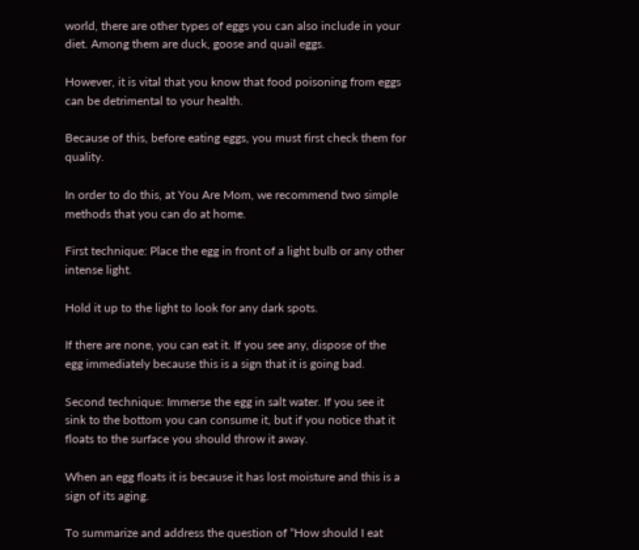world, there are other types of eggs you can also include in your diet. Among them are duck, goose and quail eggs.

However, it is vital that you know that food poisoning from eggs can be detrimental to your health.

Because of this, before eating eggs, you must first check them for quality.

In order to do this, at You Are Mom, we recommend two simple methods that you can do at home.

First technique: Place the egg in front of a light bulb or any other intense light.

Hold it up to the light to look for any dark spots.

If there are none, you can eat it. If you see any, dispose of the egg immediately because this is a sign that it is going bad.

Second technique: Immerse the egg in salt water. If you see it sink to the bottom you can consume it, but if you notice that it floats to the surface you should throw it away.

When an egg floats it is because it has lost moisture and this is a sign of its aging.

To summarize and address the question of “How should I eat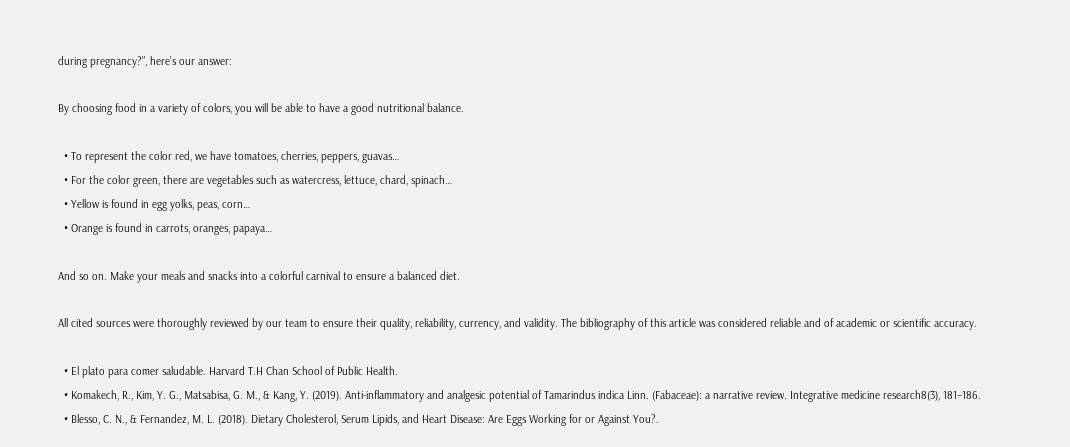during pregnancy?”, here’s our answer:

By choosing food in a variety of colors, you will be able to have a good nutritional balance.

  • To represent the color red, we have tomatoes, cherries, peppers, guavas…
  • For the color green, there are vegetables such as watercress, lettuce, chard, spinach…
  • Yellow is found in egg yolks, peas, corn…
  • Orange is found in carrots, oranges, papaya…

And so on. Make your meals and snacks into a colorful carnival to ensure a balanced diet.

All cited sources were thoroughly reviewed by our team to ensure their quality, reliability, currency, and validity. The bibliography of this article was considered reliable and of academic or scientific accuracy.

  • El plato para comer saludable. Harvard T.H Chan School of Public Health.
  • Komakech, R., Kim, Y. G., Matsabisa, G. M., & Kang, Y. (2019). Anti-inflammatory and analgesic potential of Tamarindus indica Linn. (Fabaceae): a narrative review. Integrative medicine research8(3), 181–186.
  • Blesso, C. N., & Fernandez, M. L. (2018). Dietary Cholesterol, Serum Lipids, and Heart Disease: Are Eggs Working for or Against You?.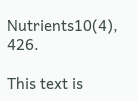Nutrients10(4), 426.

This text is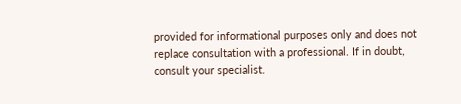provided for informational purposes only and does not replace consultation with a professional. If in doubt, consult your specialist.